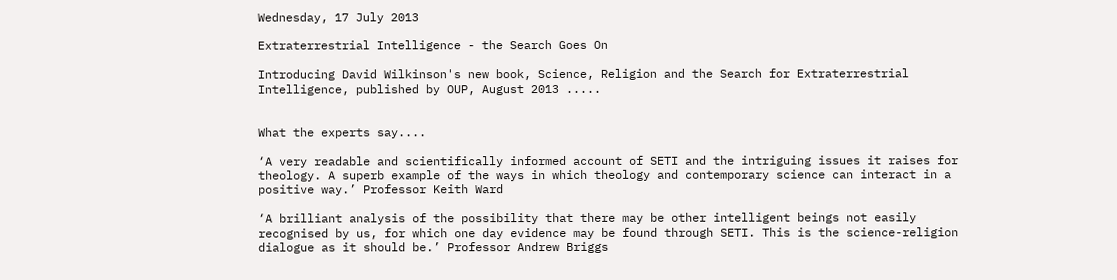Wednesday, 17 July 2013

Extraterrestrial Intelligence - the Search Goes On

Introducing David Wilkinson's new book, Science, Religion and the Search for Extraterrestrial Intelligence, published by OUP, August 2013 .....


What the experts say....

‘A very readable and scientifically informed account of SETI and the intriguing issues it raises for theology. A superb example of the ways in which theology and contemporary science can interact in a positive way.’ Professor Keith Ward

‘A brilliant analysis of the possibility that there may be other intelligent beings not easily recognised by us, for which one day evidence may be found through SETI. This is the science-religion dialogue as it should be.’ Professor Andrew Briggs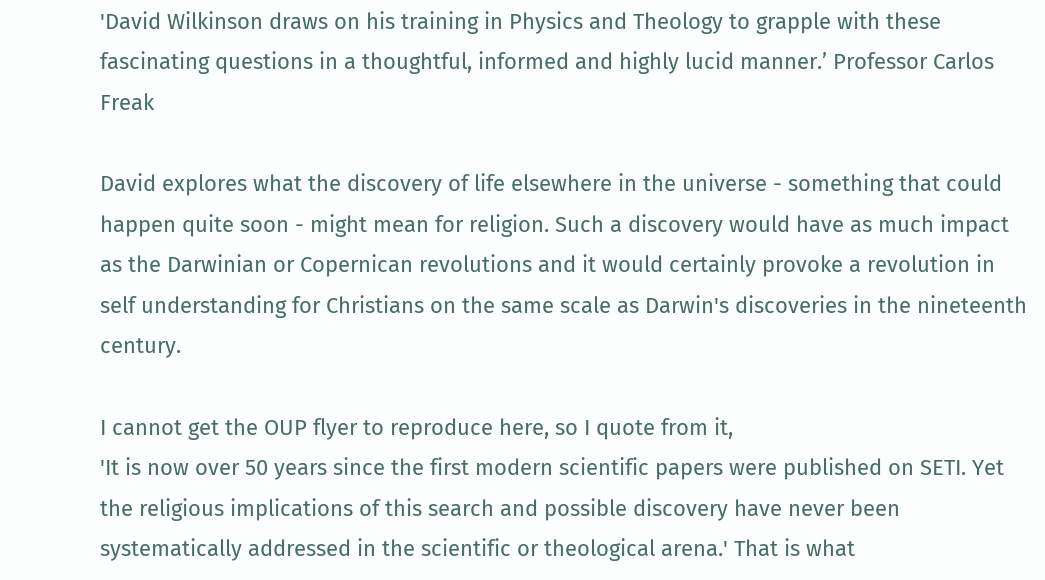'David Wilkinson draws on his training in Physics and Theology to grapple with these fascinating questions in a thoughtful, informed and highly lucid manner.’ Professor Carlos Freak

David explores what the discovery of life elsewhere in the universe - something that could happen quite soon - might mean for religion. Such a discovery would have as much impact as the Darwinian or Copernican revolutions and it would certainly provoke a revolution in self understanding for Christians on the same scale as Darwin's discoveries in the nineteenth century.

I cannot get the OUP flyer to reproduce here, so I quote from it,
'It is now over 50 years since the first modern scientific papers were published on SETI. Yet the religious implications of this search and possible discovery have never been systematically addressed in the scientific or theological arena.' That is what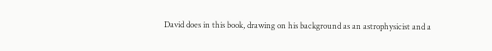David does in this book, drawing on his background as an astrophysicist and a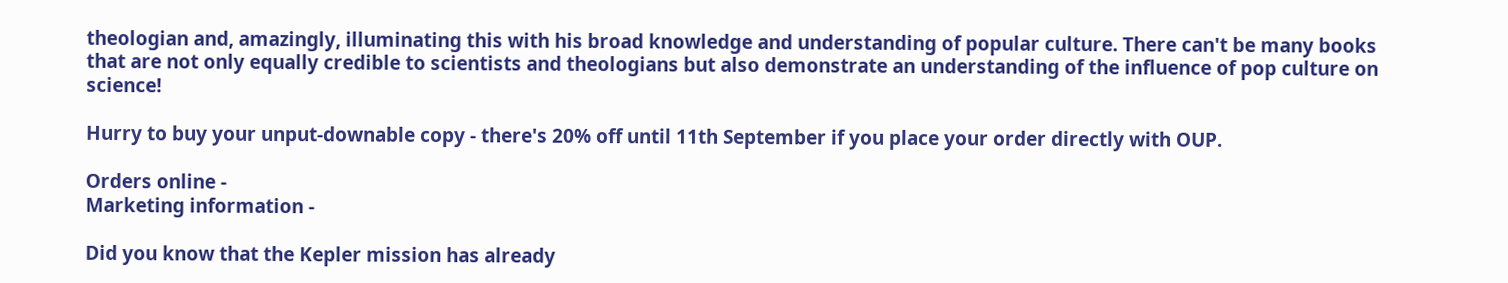theologian and, amazingly, illuminating this with his broad knowledge and understanding of popular culture. There can't be many books that are not only equally credible to scientists and theologians but also demonstrate an understanding of the influence of pop culture on science!

Hurry to buy your unput-downable copy - there's 20% off until 11th September if you place your order directly with OUP.

Orders online -
Marketing information -

Did you know that the Kepler mission has already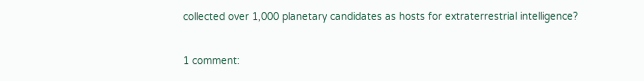collected over 1,000 planetary candidates as hosts for extraterrestrial intelligence?

1 comment: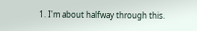1. I'm about halfway through this.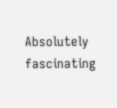Absolutely fascinating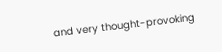and very thought-provoking